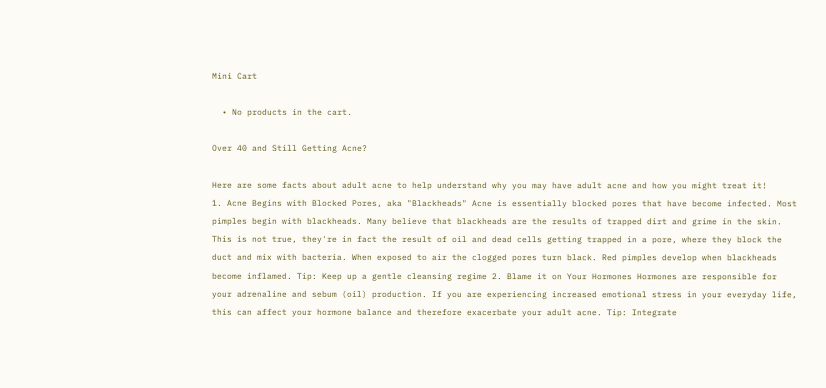Mini Cart

  • No products in the cart.

Over 40 and Still Getting Acne?

Here are some facts about adult acne to help understand why you may have adult acne and how you might treat it!
1. Acne Begins with Blocked Pores, aka "Blackheads" Acne is essentially blocked pores that have become infected. Most pimples begin with blackheads. Many believe that blackheads are the results of trapped dirt and grime in the skin. This is not true, they're in fact the result of oil and dead cells getting trapped in a pore, where they block the duct and mix with bacteria. When exposed to air the clogged pores turn black. Red pimples develop when blackheads become inflamed. Tip: Keep up a gentle cleansing regime 2. Blame it on Your Hormones Hormones are responsible for your adrenaline and sebum (oil) production. If you are experiencing increased emotional stress in your everyday life, this can affect your hormone balance and therefore exacerbate your adult acne. Tip: Integrate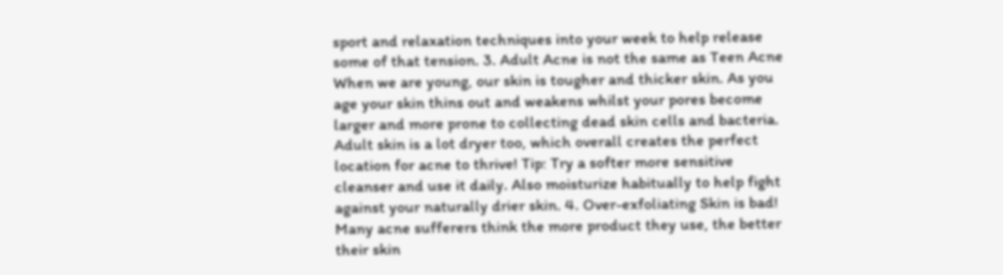sport and relaxation techniques into your week to help release some of that tension. 3. Adult Acne is not the same as Teen Acne When we are young, our skin is tougher and thicker skin. As you age your skin thins out and weakens whilst your pores become larger and more prone to collecting dead skin cells and bacteria. Adult skin is a lot dryer too, which overall creates the perfect location for acne to thrive! Tip: Try a softer more sensitive cleanser and use it daily. Also moisturize habitually to help fight against your naturally drier skin. 4. Over-exfoliating Skin is bad! Many acne sufferers think the more product they use, the better their skin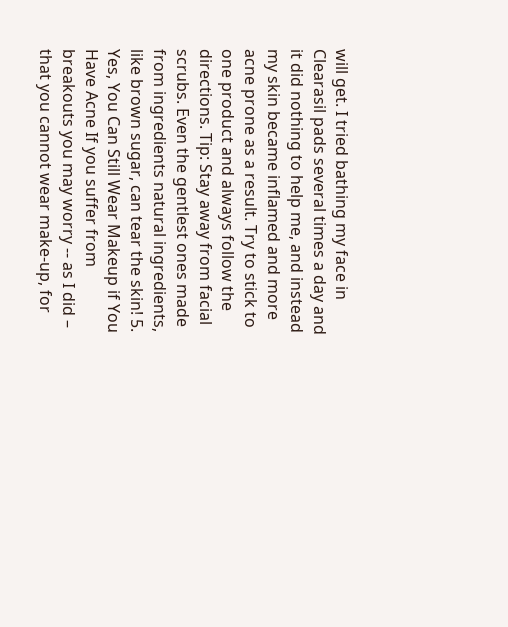will get. I tried bathing my face in Clearasil pads several times a day and it did nothing to help me, and instead my skin became inflamed and more acne prone as a result. Try to stick to one product and always follow the directions. Tip: Stay away from facial scrubs. Even the gentlest ones made from ingredients natural ingredients, like brown sugar, can tear the skin! 5. Yes, You Can Still Wear Makeup if You Have Acne If you suffer from breakouts you may worry -- as I did – that you cannot wear make-up, for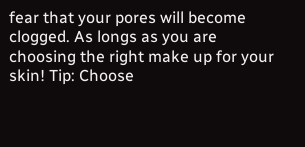fear that your pores will become clogged. As longs as you are choosing the right make up for your skin! Tip: Choose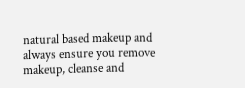natural based makeup and always ensure you remove makeup, cleanse and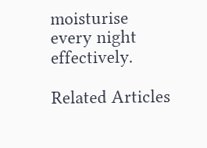moisturise every night effectively.

Related Articles